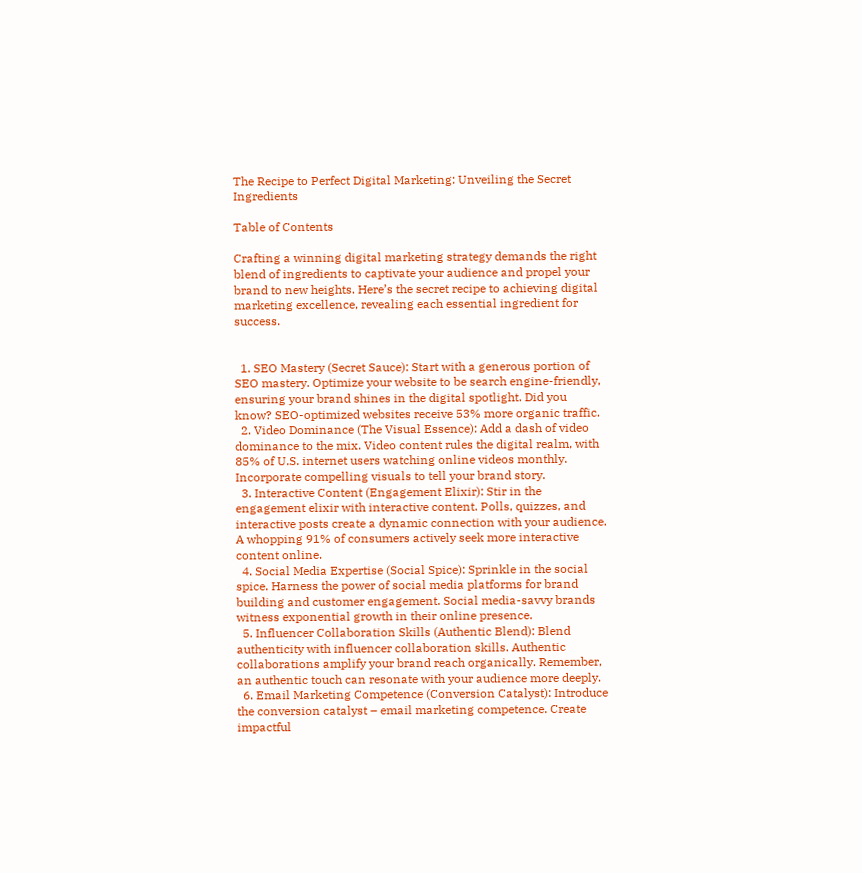The Recipe to Perfect Digital Marketing: Unveiling the Secret Ingredients

Table of Contents

Crafting a winning digital marketing strategy demands the right blend of ingredients to captivate your audience and propel your brand to new heights. Here’s the secret recipe to achieving digital marketing excellence, revealing each essential ingredient for success.


  1. SEO Mastery (Secret Sauce): Start with a generous portion of SEO mastery. Optimize your website to be search engine-friendly, ensuring your brand shines in the digital spotlight. Did you know? SEO-optimized websites receive 53% more organic traffic.
  2. Video Dominance (The Visual Essence): Add a dash of video dominance to the mix. Video content rules the digital realm, with 85% of U.S. internet users watching online videos monthly. Incorporate compelling visuals to tell your brand story.
  3. Interactive Content (Engagement Elixir): Stir in the engagement elixir with interactive content. Polls, quizzes, and interactive posts create a dynamic connection with your audience. A whopping 91% of consumers actively seek more interactive content online.
  4. Social Media Expertise (Social Spice): Sprinkle in the social spice. Harness the power of social media platforms for brand building and customer engagement. Social media-savvy brands witness exponential growth in their online presence.
  5. Influencer Collaboration Skills (Authentic Blend): Blend authenticity with influencer collaboration skills. Authentic collaborations amplify your brand reach organically. Remember, an authentic touch can resonate with your audience more deeply.
  6. Email Marketing Competence (Conversion Catalyst): Introduce the conversion catalyst – email marketing competence. Create impactful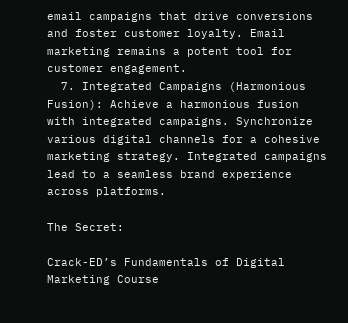email campaigns that drive conversions and foster customer loyalty. Email marketing remains a potent tool for customer engagement.
  7. Integrated Campaigns (Harmonious Fusion): Achieve a harmonious fusion with integrated campaigns. Synchronize various digital channels for a cohesive marketing strategy. Integrated campaigns lead to a seamless brand experience across platforms.

The Secret:

Crack-ED’s Fundamentals of Digital Marketing Course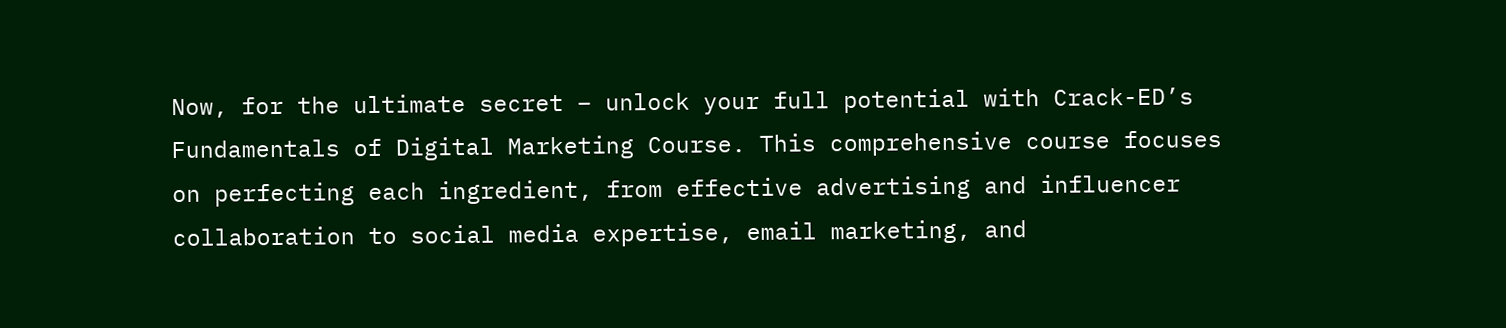Now, for the ultimate secret – unlock your full potential with Crack-ED’s Fundamentals of Digital Marketing Course. This comprehensive course focuses on perfecting each ingredient, from effective advertising and influencer collaboration to social media expertise, email marketing, and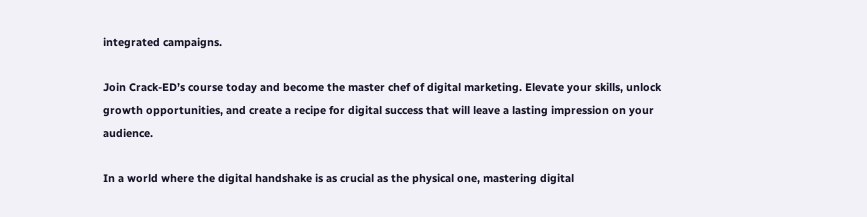integrated campaigns.

Join Crack-ED’s course today and become the master chef of digital marketing. Elevate your skills, unlock growth opportunities, and create a recipe for digital success that will leave a lasting impression on your audience.

In a world where the digital handshake is as crucial as the physical one, mastering digital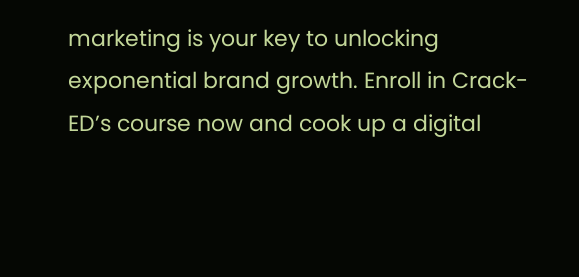marketing is your key to unlocking exponential brand growth. Enroll in Crack-ED’s course now and cook up a digital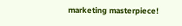marketing masterpiece!